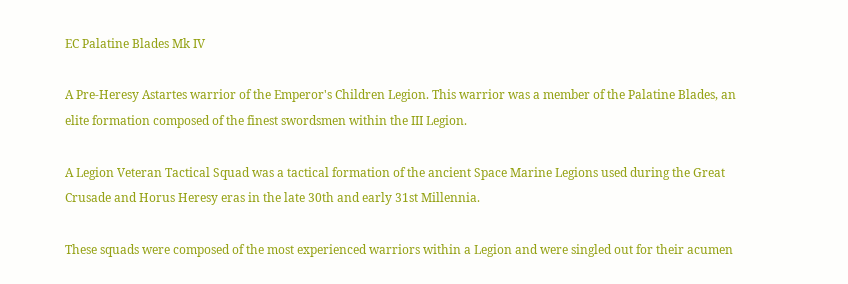EC Palatine Blades Mk IV

A Pre-Heresy Astartes warrior of the Emperor's Children Legion. This warrior was a member of the Palatine Blades, an elite formation composed of the finest swordsmen within the III Legion.

A Legion Veteran Tactical Squad was a tactical formation of the ancient Space Marine Legions used during the Great Crusade and Horus Heresy eras in the late 30th and early 31st Millennia.

These squads were composed of the most experienced warriors within a Legion and were singled out for their acumen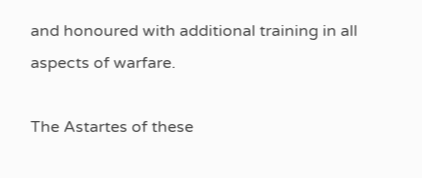and honoured with additional training in all aspects of warfare.

The Astartes of these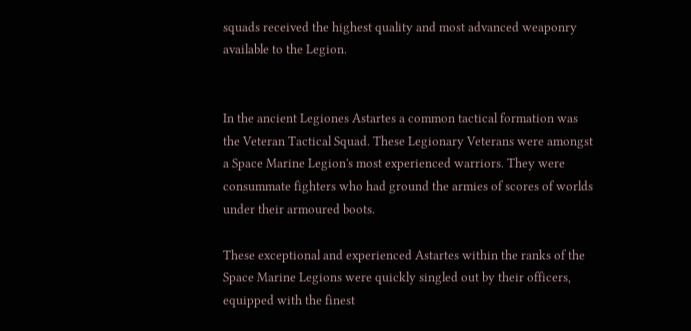squads received the highest quality and most advanced weaponry available to the Legion.


In the ancient Legiones Astartes a common tactical formation was the Veteran Tactical Squad. These Legionary Veterans were amongst a Space Marine Legion's most experienced warriors. They were consummate fighters who had ground the armies of scores of worlds under their armoured boots.

These exceptional and experienced Astartes within the ranks of the Space Marine Legions were quickly singled out by their officers, equipped with the finest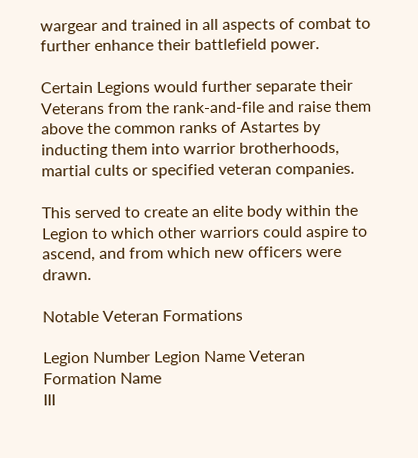wargear and trained in all aspects of combat to further enhance their battlefield power.

Certain Legions would further separate their Veterans from the rank-and-file and raise them above the common ranks of Astartes by inducting them into warrior brotherhoods, martial cults or specified veteran companies.

This served to create an elite body within the Legion to which other warriors could aspire to ascend, and from which new officers were drawn.

Notable Veteran Formations

Legion Number Legion Name Veteran Formation Name
III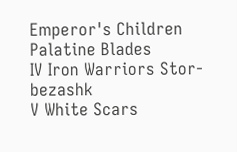Emperor's Children Palatine Blades
IV Iron Warriors Stor-bezashk
V White Scars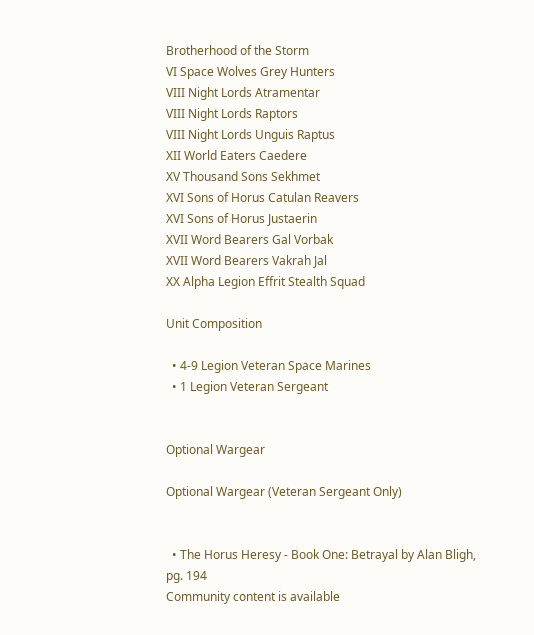Brotherhood of the Storm
VI Space Wolves Grey Hunters
VIII Night Lords Atramentar
VIII Night Lords Raptors
VIII Night Lords Unguis Raptus
XII World Eaters Caedere
XV Thousand Sons Sekhmet
XVI Sons of Horus Catulan Reavers
XVI Sons of Horus Justaerin
XVII Word Bearers Gal Vorbak
XVII Word Bearers Vakrah Jal
XX Alpha Legion Effrit Stealth Squad

Unit Composition

  • 4-9 Legion Veteran Space Marines
  • 1 Legion Veteran Sergeant


Optional Wargear

Optional Wargear (Veteran Sergeant Only)


  • The Horus Heresy - Book One: Betrayal by Alan Bligh, pg. 194
Community content is available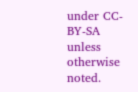under CC-BY-SA unless otherwise noted.